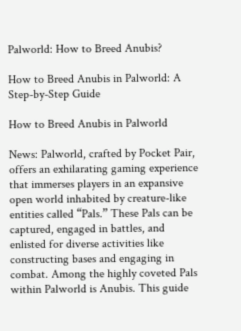Palworld: How to Breed Anubis?

How to Breed Anubis in Palworld: A Step-by-Step Guide

How to Breed Anubis in Palworld

News: Palworld, crafted by Pocket Pair, offers an exhilarating gaming experience that immerses players in an expansive open world inhabited by creature-like entities called “Pals.” These Pals can be captured, engaged in battles, and enlisted for diverse activities like constructing bases and engaging in combat. Among the highly coveted Pals within Palworld is Anubis. This guide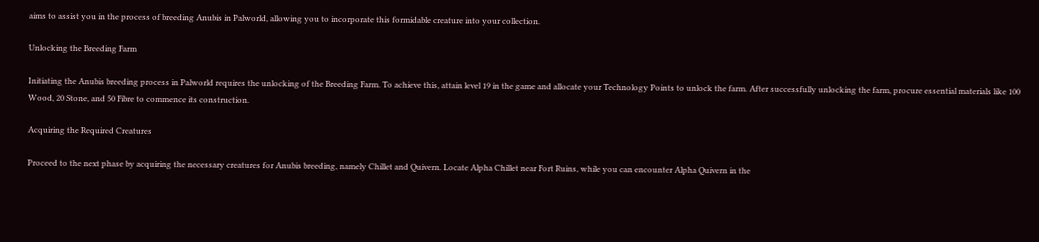aims to assist you in the process of breeding Anubis in Palworld, allowing you to incorporate this formidable creature into your collection.

Unlocking the Breeding Farm

Initiating the Anubis breeding process in Palworld requires the unlocking of the Breeding Farm. To achieve this, attain level 19 in the game and allocate your Technology Points to unlock the farm. After successfully unlocking the farm, procure essential materials like 100 Wood, 20 Stone, and 50 Fibre to commence its construction.

Acquiring the Required Creatures

Proceed to the next phase by acquiring the necessary creatures for Anubis breeding, namely Chillet and Quivern. Locate Alpha Chillet near Fort Ruins, while you can encounter Alpha Quivern in the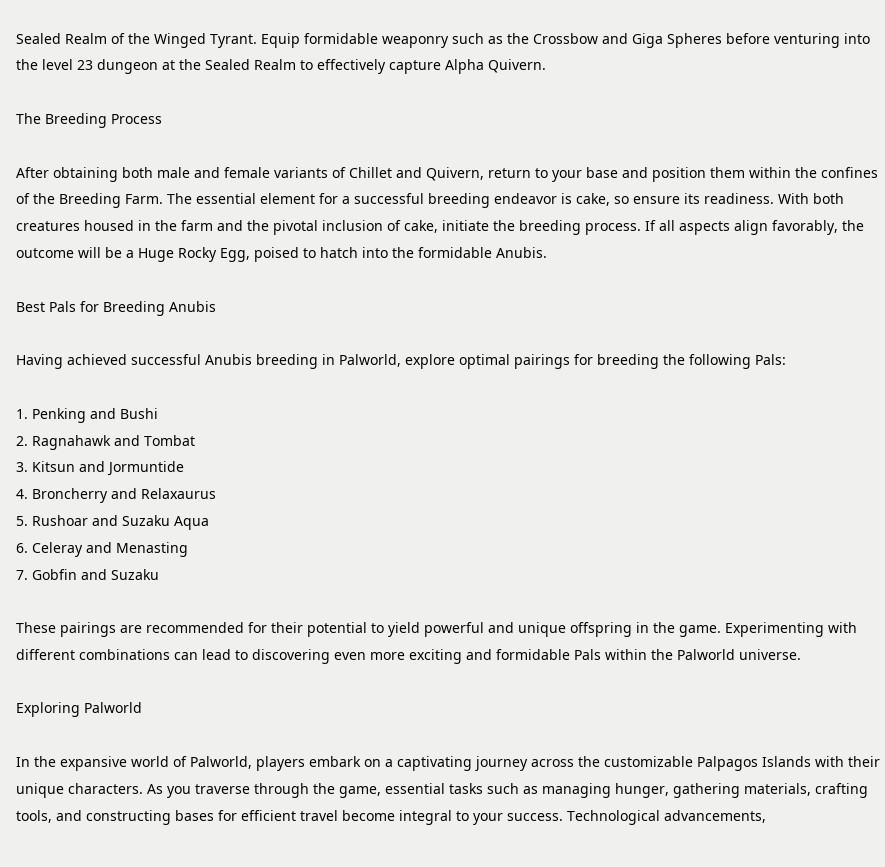Sealed Realm of the Winged Tyrant. Equip formidable weaponry such as the Crossbow and Giga Spheres before venturing into the level 23 dungeon at the Sealed Realm to effectively capture Alpha Quivern.

The Breeding Process

After obtaining both male and female variants of Chillet and Quivern, return to your base and position them within the confines of the Breeding Farm. The essential element for a successful breeding endeavor is cake, so ensure its readiness. With both creatures housed in the farm and the pivotal inclusion of cake, initiate the breeding process. If all aspects align favorably, the outcome will be a Huge Rocky Egg, poised to hatch into the formidable Anubis.

Best Pals for Breeding Anubis

Having achieved successful Anubis breeding in Palworld, explore optimal pairings for breeding the following Pals:

1. Penking and Bushi
2. Ragnahawk and Tombat
3. Kitsun and Jormuntide
4. Broncherry and Relaxaurus
5. Rushoar and Suzaku Aqua
6. Celeray and Menasting
7. Gobfin and Suzaku

These pairings are recommended for their potential to yield powerful and unique offspring in the game. Experimenting with different combinations can lead to discovering even more exciting and formidable Pals within the Palworld universe.

Exploring Palworld

In the expansive world of Palworld, players embark on a captivating journey across the customizable Palpagos Islands with their unique characters. As you traverse through the game, essential tasks such as managing hunger, gathering materials, crafting tools, and constructing bases for efficient travel become integral to your success. Technological advancements,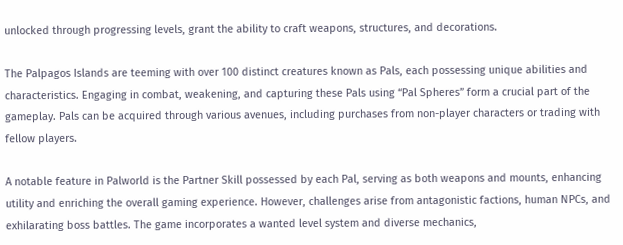unlocked through progressing levels, grant the ability to craft weapons, structures, and decorations.

The Palpagos Islands are teeming with over 100 distinct creatures known as Pals, each possessing unique abilities and characteristics. Engaging in combat, weakening, and capturing these Pals using “Pal Spheres” form a crucial part of the gameplay. Pals can be acquired through various avenues, including purchases from non-player characters or trading with fellow players.

A notable feature in Palworld is the Partner Skill possessed by each Pal, serving as both weapons and mounts, enhancing utility and enriching the overall gaming experience. However, challenges arise from antagonistic factions, human NPCs, and exhilarating boss battles. The game incorporates a wanted level system and diverse mechanics,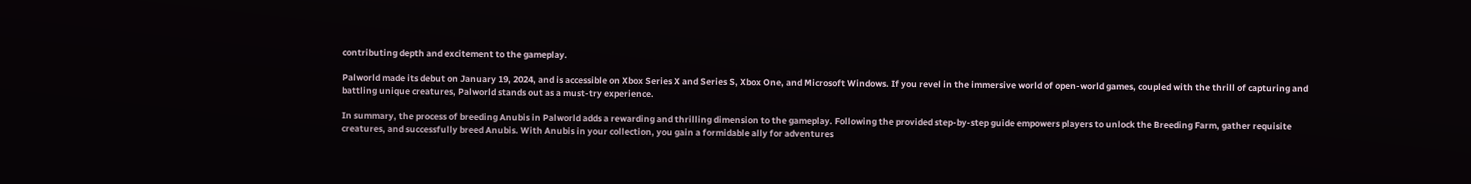contributing depth and excitement to the gameplay.

Palworld made its debut on January 19, 2024, and is accessible on Xbox Series X and Series S, Xbox One, and Microsoft Windows. If you revel in the immersive world of open-world games, coupled with the thrill of capturing and battling unique creatures, Palworld stands out as a must-try experience.

In summary, the process of breeding Anubis in Palworld adds a rewarding and thrilling dimension to the gameplay. Following the provided step-by-step guide empowers players to unlock the Breeding Farm, gather requisite creatures, and successfully breed Anubis. With Anubis in your collection, you gain a formidable ally for adventures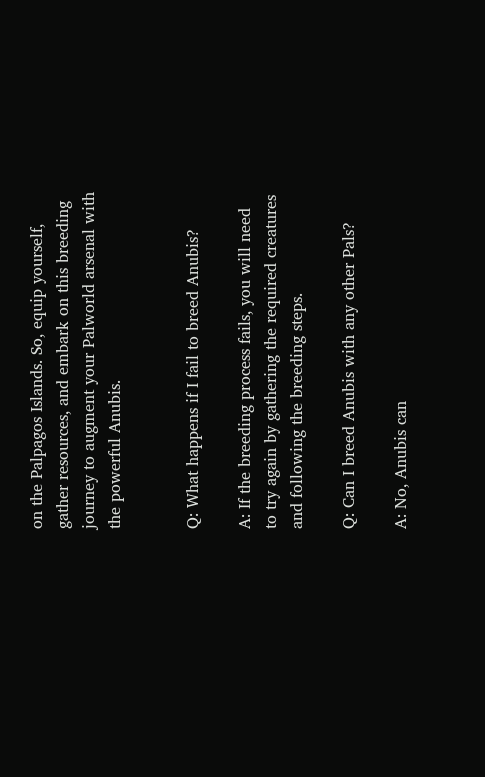on the Palpagos Islands. So, equip yourself, gather resources, and embark on this breeding journey to augment your Palworld arsenal with the powerful Anubis.


Q: What happens if I fail to breed Anubis?

A: If the breeding process fails, you will need to try again by gathering the required creatures and following the breeding steps.

Q: Can I breed Anubis with any other Pals?

A: No, Anubis can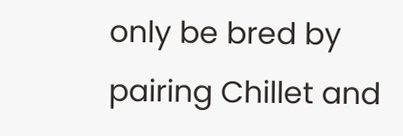only be bred by pairing Chillet and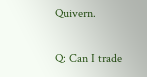Quivern.

Q: Can I trade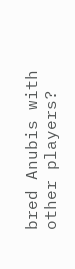bred Anubis with other players?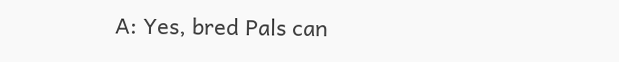A: Yes, bred Pals can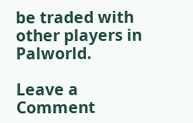be traded with other players in Palworld.

Leave a Comment